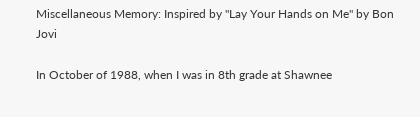Miscellaneous Memory: Inspired by "Lay Your Hands on Me" by Bon Jovi

In October of 1988, when I was in 8th grade at Shawnee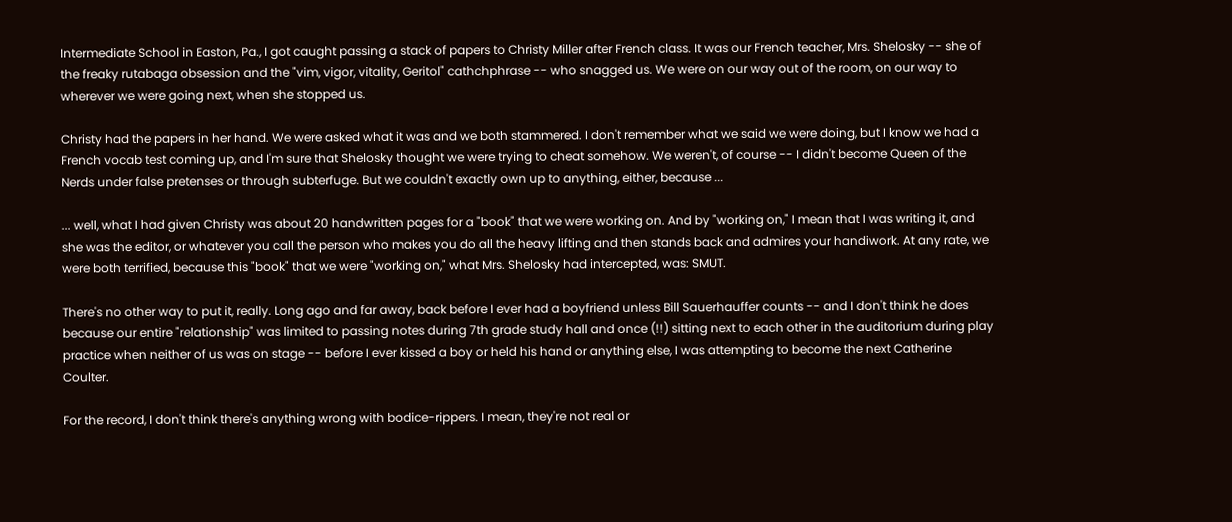Intermediate School in Easton, Pa., I got caught passing a stack of papers to Christy Miller after French class. It was our French teacher, Mrs. Shelosky -- she of the freaky rutabaga obsession and the "vim, vigor, vitality, Geritol" cathchphrase -- who snagged us. We were on our way out of the room, on our way to wherever we were going next, when she stopped us.

Christy had the papers in her hand. We were asked what it was and we both stammered. I don't remember what we said we were doing, but I know we had a French vocab test coming up, and I'm sure that Shelosky thought we were trying to cheat somehow. We weren't, of course -- I didn't become Queen of the Nerds under false pretenses or through subterfuge. But we couldn't exactly own up to anything, either, because ...

... well, what I had given Christy was about 20 handwritten pages for a "book" that we were working on. And by "working on," I mean that I was writing it, and she was the editor, or whatever you call the person who makes you do all the heavy lifting and then stands back and admires your handiwork. At any rate, we were both terrified, because this "book" that we were "working on," what Mrs. Shelosky had intercepted, was: SMUT.

There's no other way to put it, really. Long ago and far away, back before I ever had a boyfriend unless Bill Sauerhauffer counts -- and I don't think he does because our entire "relationship" was limited to passing notes during 7th grade study hall and once (!!) sitting next to each other in the auditorium during play practice when neither of us was on stage -- before I ever kissed a boy or held his hand or anything else, I was attempting to become the next Catherine Coulter.

For the record, I don't think there's anything wrong with bodice-rippers. I mean, they're not real or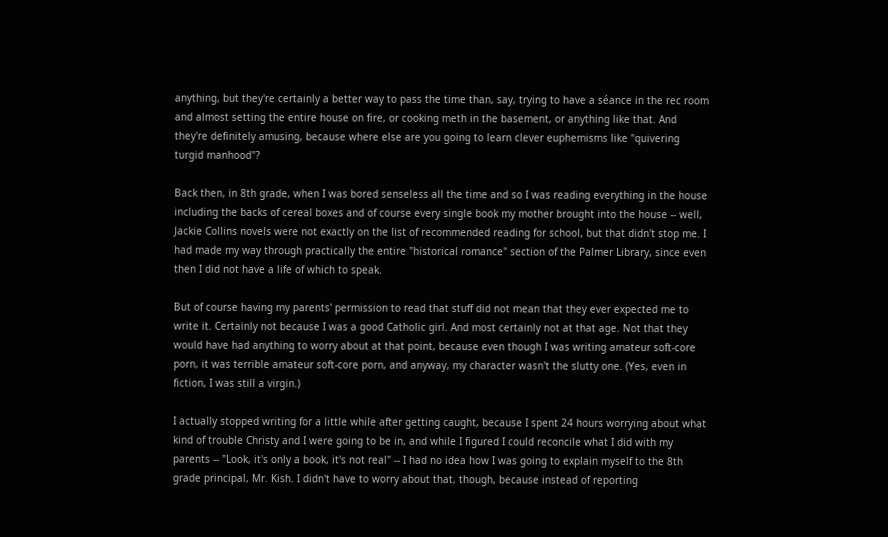anything, but they're certainly a better way to pass the time than, say, trying to have a séance in the rec room and almost setting the entire house on fire, or cooking meth in the basement, or anything like that. And they're definitely amusing, because where else are you going to learn clever euphemisms like "quivering turgid manhood"?

Back then, in 8th grade, when I was bored senseless all the time and so I was reading everything in the house including the backs of cereal boxes and of course every single book my mother brought into the house -- well, Jackie Collins novels were not exactly on the list of recommended reading for school, but that didn't stop me. I had made my way through practically the entire "historical romance" section of the Palmer Library, since even then I did not have a life of which to speak.

But of course having my parents' permission to read that stuff did not mean that they ever expected me to write it. Certainly not because I was a good Catholic girl. And most certainly not at that age. Not that they would have had anything to worry about at that point, because even though I was writing amateur soft-core porn, it was terrible amateur soft-core porn, and anyway, my character wasn't the slutty one. (Yes, even in fiction, I was still a virgin.)

I actually stopped writing for a little while after getting caught, because I spent 24 hours worrying about what kind of trouble Christy and I were going to be in, and while I figured I could reconcile what I did with my parents -- "Look, it's only a book, it's not real" -- I had no idea how I was going to explain myself to the 8th grade principal, Mr. Kish. I didn't have to worry about that, though, because instead of reporting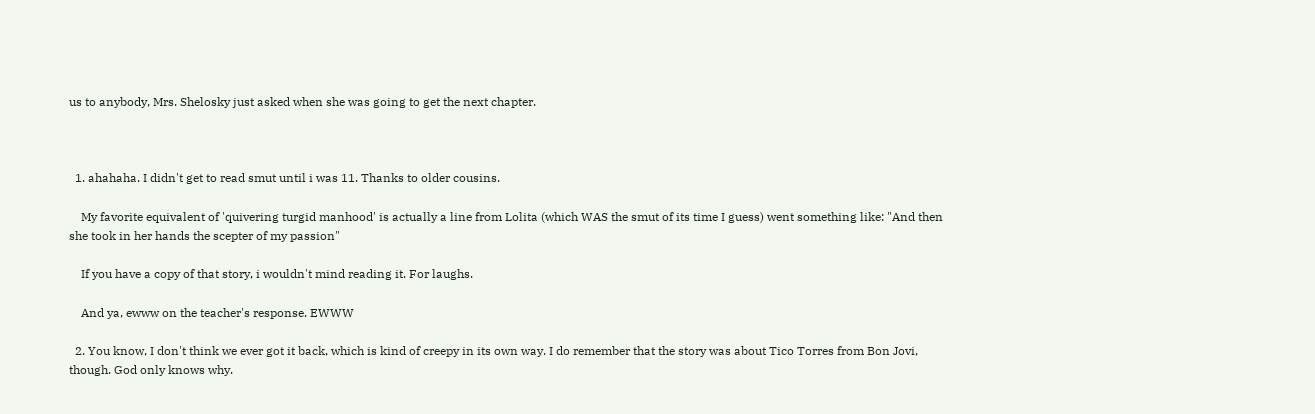us to anybody, Mrs. Shelosky just asked when she was going to get the next chapter.



  1. ahahaha. I didn't get to read smut until i was 11. Thanks to older cousins.

    My favorite equivalent of 'quivering turgid manhood' is actually a line from Lolita (which WAS the smut of its time I guess) went something like: "And then she took in her hands the scepter of my passion"

    If you have a copy of that story, i wouldn't mind reading it. For laughs.

    And ya, ewww on the teacher's response. EWWW

  2. You know, I don't think we ever got it back, which is kind of creepy in its own way. I do remember that the story was about Tico Torres from Bon Jovi, though. God only knows why.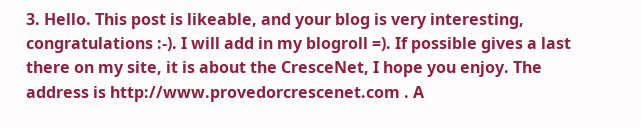3. Hello. This post is likeable, and your blog is very interesting, congratulations :-). I will add in my blogroll =). If possible gives a last there on my site, it is about the CresceNet, I hope you enjoy. The address is http://www.provedorcrescenet.com . A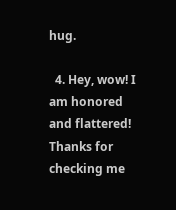hug.

  4. Hey, wow! I am honored and flattered! Thanks for checking me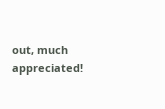out, much appreciated!